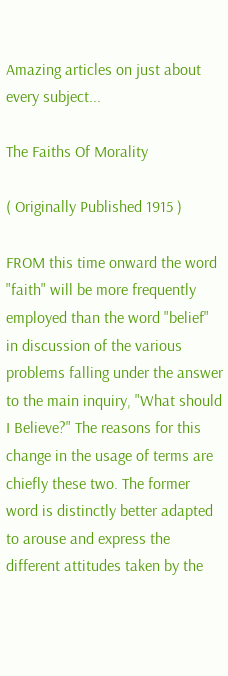Amazing articles on just about every subject...

The Faiths Of Morality

( Originally Published 1915 )

FROM this time onward the word "faith" will be more frequently employed than the word "belief" in discussion of the various problems falling under the answer to the main inquiry, "What should I Believe?" The reasons for this change in the usage of terms are chiefly these two. The former word is distinctly better adapted to arouse and express the different attitudes taken by the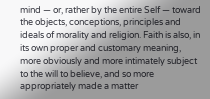mind — or, rather by the entire Self — toward the objects, conceptions, principles and ideals of morality and religion. Faith is also, in its own proper and customary meaning, more obviously and more intimately subject to the will to believe, and so more appropriately made a matter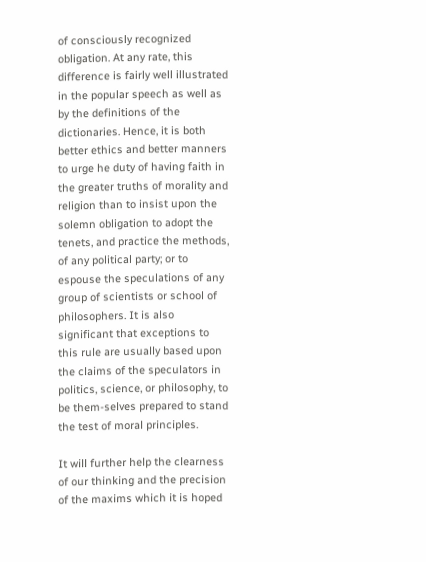of consciously recognized obligation. At any rate, this difference is fairly well illustrated in the popular speech as well as by the definitions of the dictionaries. Hence, it is both better ethics and better manners to urge he duty of having faith in the greater truths of morality and religion than to insist upon the solemn obligation to adopt the tenets, and practice the methods, of any political party; or to espouse the speculations of any group of scientists or school of philosophers. It is also significant that exceptions to this rule are usually based upon the claims of the speculators in politics, science, or philosophy, to be them-selves prepared to stand the test of moral principles.

It will further help the clearness of our thinking and the precision of the maxims which it is hoped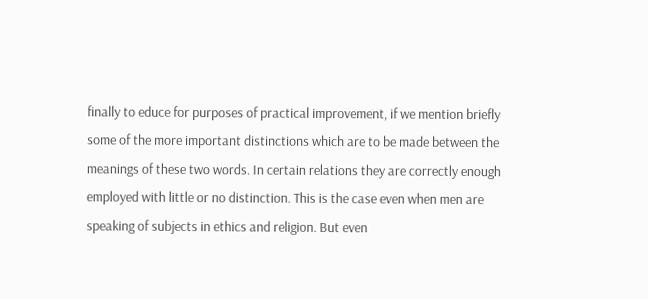finally to educe for purposes of practical improvement, if we mention briefly some of the more important distinctions which are to be made between the meanings of these two words. In certain relations they are correctly enough employed with little or no distinction. This is the case even when men are speaking of subjects in ethics and religion. But even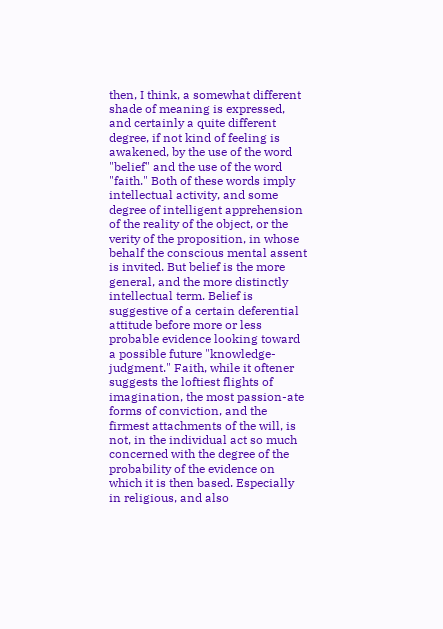then, I think, a somewhat different shade of meaning is expressed, and certainly a quite different degree, if not kind of feeling is awakened, by the use of the word "belief" and the use of the word "faith." Both of these words imply intellectual activity, and some degree of intelligent apprehension of the reality of the object, or the verity of the proposition, in whose behalf the conscious mental assent is invited. But belief is the more general, and the more distinctly intellectual term. Belief is suggestive of a certain deferential attitude before more or less probable evidence looking toward a possible future "knowledge-judgment." Faith, while it oftener suggests the loftiest flights of imagination, the most passion-ate forms of conviction, and the firmest attachments of the will, is not, in the individual act so much concerned with the degree of the probability of the evidence on which it is then based. Especially in religious, and also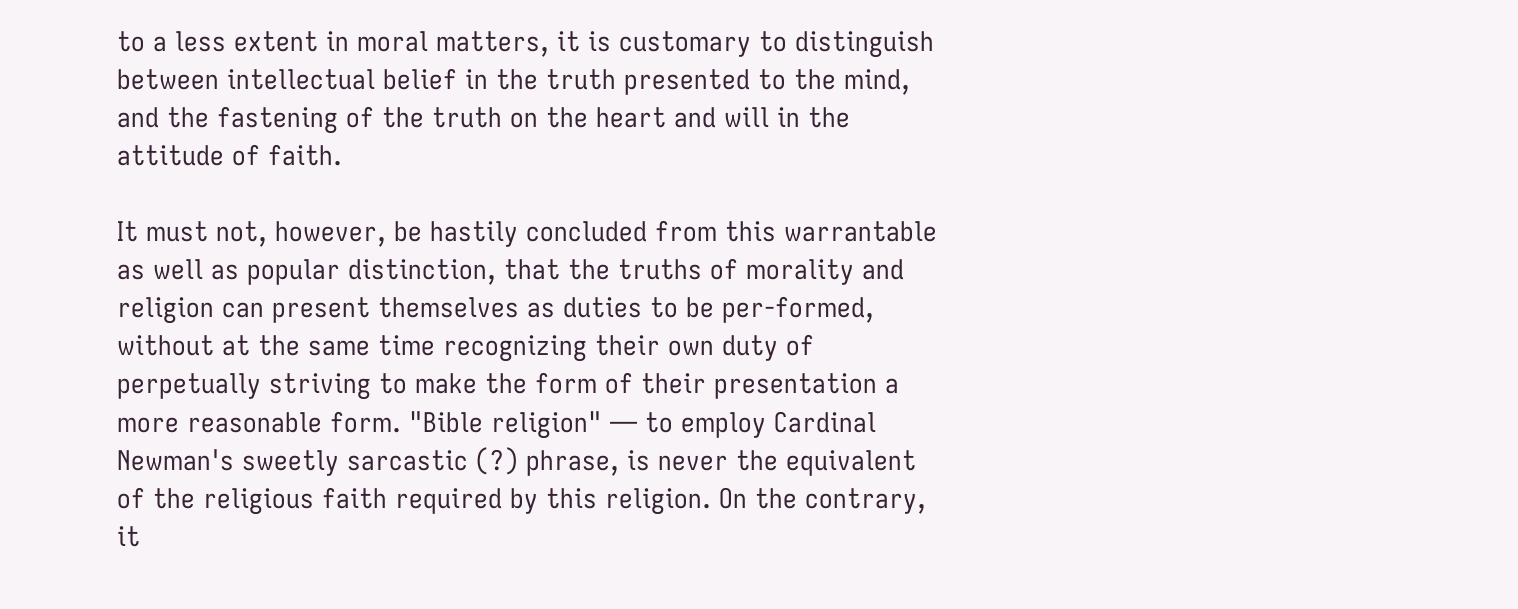to a less extent in moral matters, it is customary to distinguish between intellectual belief in the truth presented to the mind, and the fastening of the truth on the heart and will in the attitude of faith.

It must not, however, be hastily concluded from this warrantable as well as popular distinction, that the truths of morality and religion can present themselves as duties to be per-formed, without at the same time recognizing their own duty of perpetually striving to make the form of their presentation a more reasonable form. "Bible religion" — to employ Cardinal Newman's sweetly sarcastic (?) phrase, is never the equivalent of the religious faith required by this religion. On the contrary, it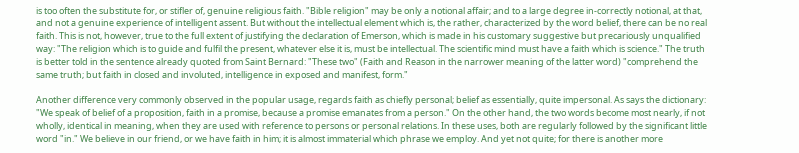is too often the substitute for, or stifler of, genuine religious faith. "Bible religion" may be only a notional affair; and to a large degree in-correctly notional, at that, and not a genuine experience of intelligent assent. But without the intellectual element which is, the rather, characterized by the word belief, there can be no real faith. This is not, however, true to the full extent of justifying the declaration of Emerson, which is made in his customary suggestive but precariously unqualified way: "The religion which is to guide and fulfil the present, whatever else it is, must be intellectual. The scientific mind must have a faith which is science." The truth is better told in the sentence already quoted from Saint Bernard: "These two" (Faith and Reason in the narrower meaning of the latter word) "comprehend the same truth; but faith in closed and involuted, intelligence in exposed and manifest, form."

Another difference very commonly observed in the popular usage, regards faith as chiefly personal; belief as essentially, quite impersonal. As says the dictionary: "We speak of belief of a proposition, faith in a promise, because a promise emanates from a person." On the other hand, the two words become most nearly, if not wholly, identical in meaning, when they are used with reference to persons or personal relations. In these uses, both are regularly followed by the significant little word "in." We believe in our friend, or we have faith in him; it is almost immaterial which phrase we employ. And yet not quite; for there is another more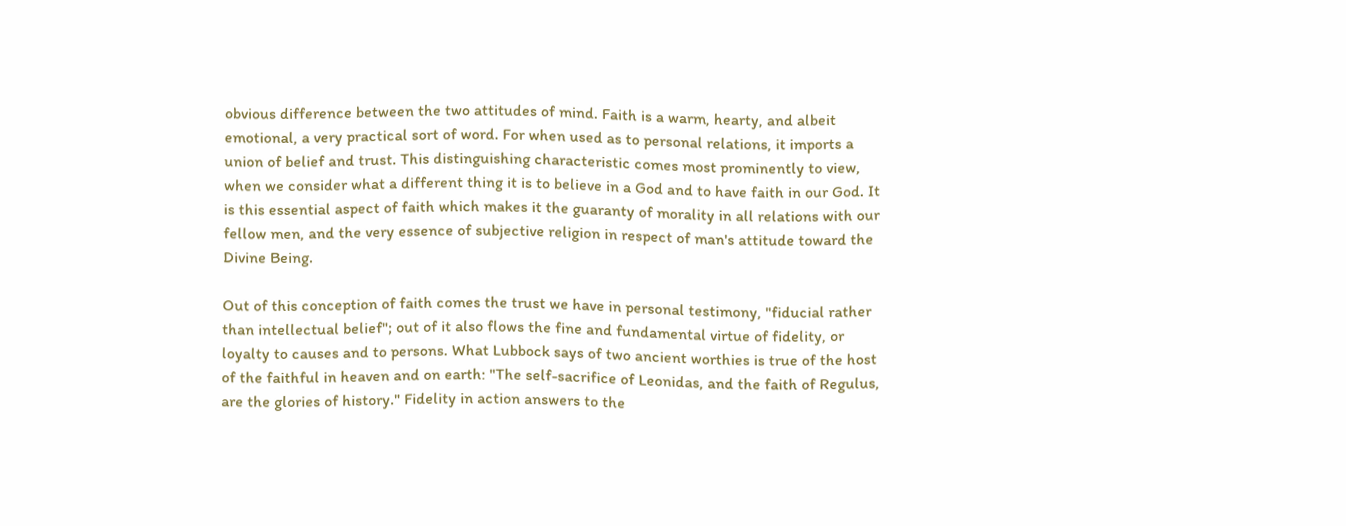obvious difference between the two attitudes of mind. Faith is a warm, hearty, and albeit emotional, a very practical sort of word. For when used as to personal relations, it imports a union of belief and trust. This distinguishing characteristic comes most prominently to view, when we consider what a different thing it is to believe in a God and to have faith in our God. It is this essential aspect of faith which makes it the guaranty of morality in all relations with our fellow men, and the very essence of subjective religion in respect of man's attitude toward the Divine Being.

Out of this conception of faith comes the trust we have in personal testimony, "fiducial rather than intellectual belief"; out of it also flows the fine and fundamental virtue of fidelity, or loyalty to causes and to persons. What Lubbock says of two ancient worthies is true of the host of the faithful in heaven and on earth: "The self-sacrifice of Leonidas, and the faith of Regulus, are the glories of history." Fidelity in action answers to the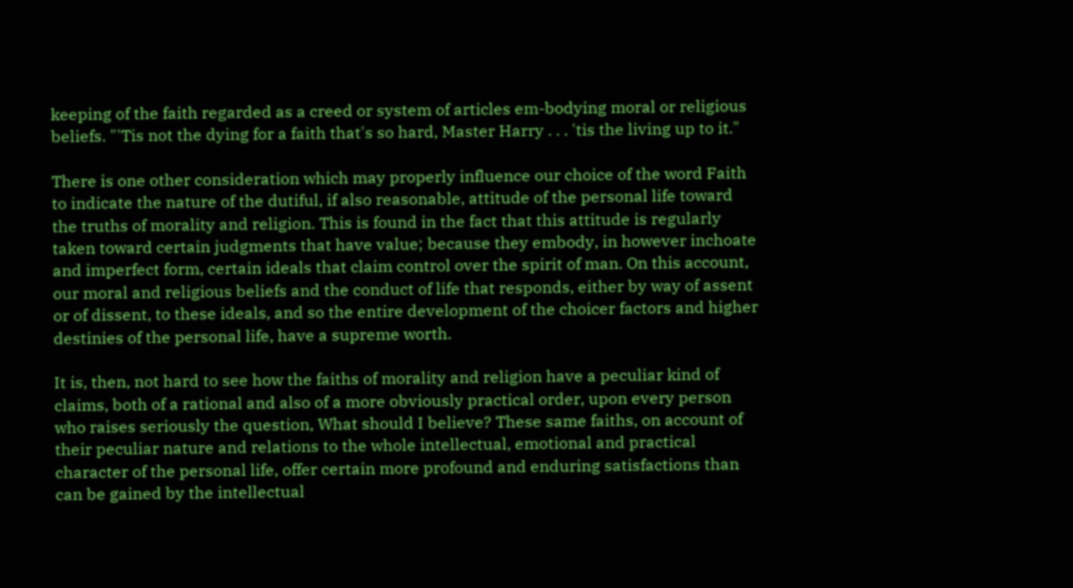keeping of the faith regarded as a creed or system of articles em-bodying moral or religious beliefs. "'Tis not the dying for a faith that's so hard, Master Harry . . . 'tis the living up to it."

There is one other consideration which may properly influence our choice of the word Faith to indicate the nature of the dutiful, if also reasonable, attitude of the personal life toward the truths of morality and religion. This is found in the fact that this attitude is regularly taken toward certain judgments that have value; because they embody, in however inchoate and imperfect form, certain ideals that claim control over the spirit of man. On this account, our moral and religious beliefs and the conduct of life that responds, either by way of assent or of dissent, to these ideals, and so the entire development of the choicer factors and higher destinies of the personal life, have a supreme worth.

It is, then, not hard to see how the faiths of morality and religion have a peculiar kind of claims, both of a rational and also of a more obviously practical order, upon every person who raises seriously the question, What should I believe? These same faiths, on account of their peculiar nature and relations to the whole intellectual, emotional and practical character of the personal life, offer certain more profound and enduring satisfactions than can be gained by the intellectual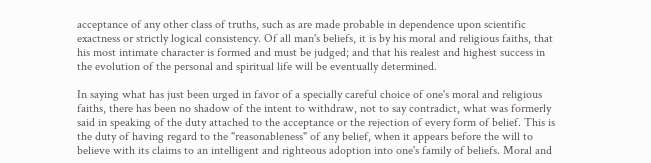acceptance of any other class of truths, such as are made probable in dependence upon scientific exactness or strictly logical consistency. Of all man's beliefs, it is by his moral and religious faiths, that his most intimate character is formed and must be judged; and that his realest and highest success in the evolution of the personal and spiritual life will be eventually determined.

In saying what has just been urged in favor of a specially careful choice of one's moral and religious faiths, there has been no shadow of the intent to withdraw, not to say contradict, what was formerly said in speaking of the duty attached to the acceptance or the rejection of every form of belief. This is the duty of having regard to the "reasonableness" of any belief, when it appears before the will to believe with its claims to an intelligent and righteous adoption into one's family of beliefs. Moral and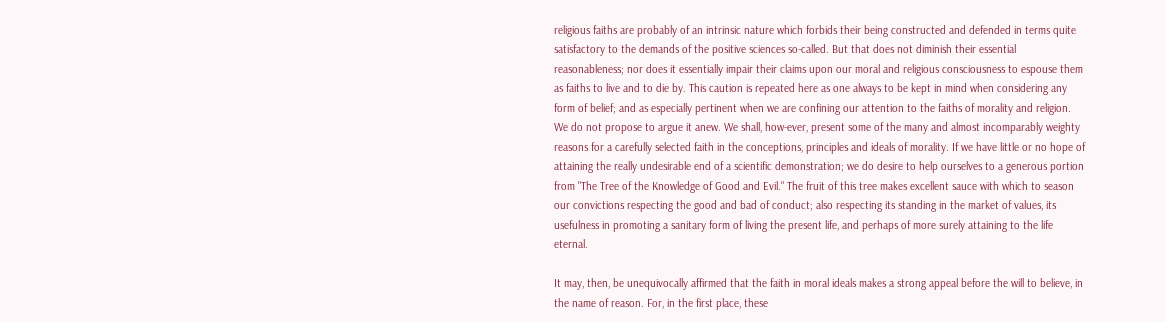religious faiths are probably of an intrinsic nature which forbids their being constructed and defended in terms quite satisfactory to the demands of the positive sciences so-called. But that does not diminish their essential reasonableness; nor does it essentially impair their claims upon our moral and religious consciousness to espouse them as faiths to live and to die by. This caution is repeated here as one always to be kept in mind when considering any form of belief; and as especially pertinent when we are confining our attention to the faiths of morality and religion. We do not propose to argue it anew. We shall, how-ever, present some of the many and almost incomparably weighty reasons for a carefully selected faith in the conceptions, principles and ideals of morality. If we have little or no hope of attaining the really undesirable end of a scientific demonstration; we do desire to help ourselves to a generous portion from "The Tree of the Knowledge of Good and Evil." The fruit of this tree makes excellent sauce with which to season our convictions respecting the good and bad of conduct; also respecting its standing in the market of values, its usefulness in promoting a sanitary form of living the present life, and perhaps of more surely attaining to the life eternal.

It may, then, be unequivocally affirmed that the faith in moral ideals makes a strong appeal before the will to believe, in the name of reason. For, in the first place, these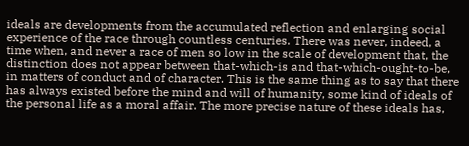ideals are developments from the accumulated reflection and enlarging social experience of the race through countless centuries. There was never, indeed, a time when, and never a race of men so low in the scale of development that, the distinction does not appear between that-which-is and that-which-ought-to-be, in matters of conduct and of character. This is the same thing as to say that there has always existed before the mind and will of humanity, some kind of ideals of the personal life as a moral affair. The more precise nature of these ideals has,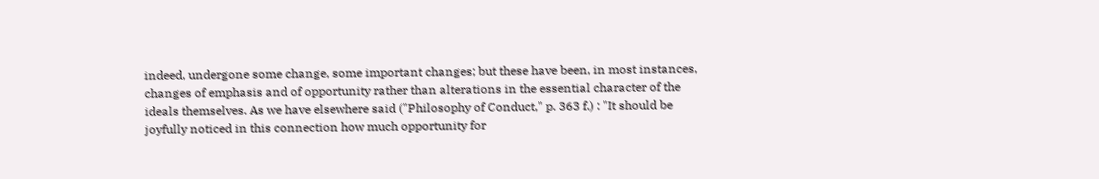indeed, undergone some change, some important changes; but these have been, in most instances, changes of emphasis and of opportunity rather than alterations in the essential character of the ideals themselves. As we have elsewhere said ("Philosophy of Conduct," p. 363 f.) : "It should be joyfully noticed in this connection how much opportunity for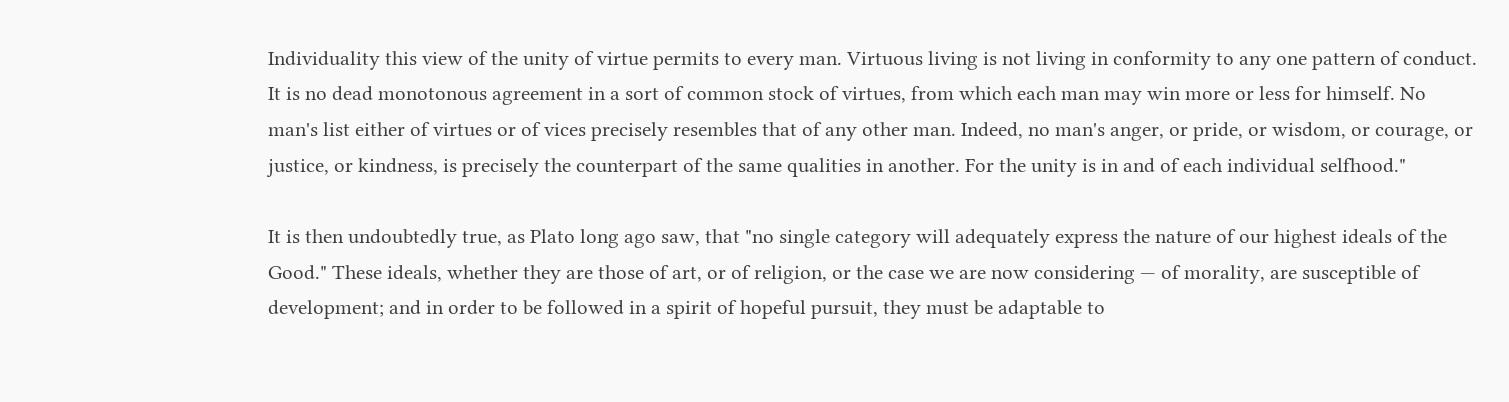Individuality this view of the unity of virtue permits to every man. Virtuous living is not living in conformity to any one pattern of conduct. It is no dead monotonous agreement in a sort of common stock of virtues, from which each man may win more or less for himself. No man's list either of virtues or of vices precisely resembles that of any other man. Indeed, no man's anger, or pride, or wisdom, or courage, or justice, or kindness, is precisely the counterpart of the same qualities in another. For the unity is in and of each individual selfhood."

It is then undoubtedly true, as Plato long ago saw, that "no single category will adequately express the nature of our highest ideals of the Good." These ideals, whether they are those of art, or of religion, or the case we are now considering — of morality, are susceptible of development; and in order to be followed in a spirit of hopeful pursuit, they must be adaptable to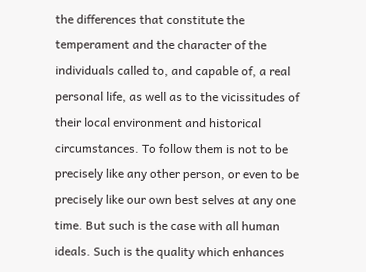the differences that constitute the temperament and the character of the individuals called to, and capable of, a real personal life, as well as to the vicissitudes of their local environment and historical circumstances. To follow them is not to be precisely like any other person, or even to be precisely like our own best selves at any one time. But such is the case with all human ideals. Such is the quality which enhances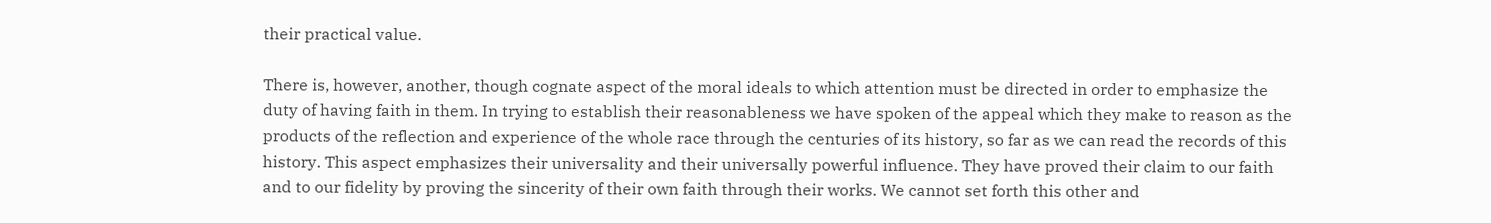their practical value.

There is, however, another, though cognate aspect of the moral ideals to which attention must be directed in order to emphasize the duty of having faith in them. In trying to establish their reasonableness we have spoken of the appeal which they make to reason as the products of the reflection and experience of the whole race through the centuries of its history, so far as we can read the records of this history. This aspect emphasizes their universality and their universally powerful influence. They have proved their claim to our faith and to our fidelity by proving the sincerity of their own faith through their works. We cannot set forth this other and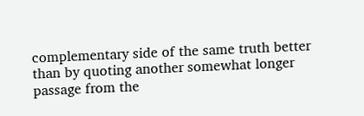complementary side of the same truth better than by quoting another somewhat longer passage from the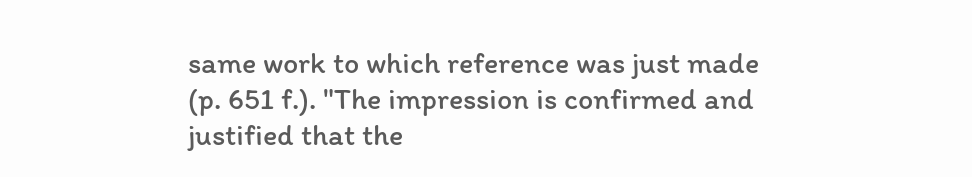same work to which reference was just made (p. 651 f.). "The impression is confirmed and justified that the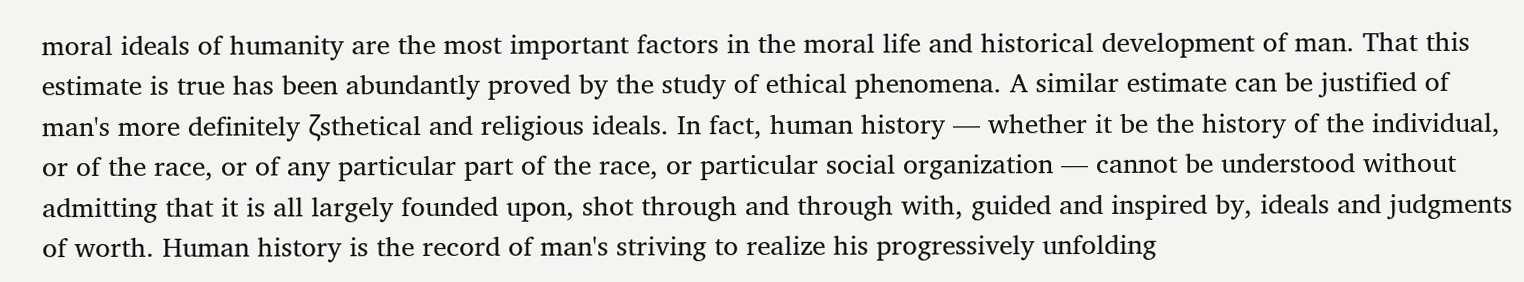moral ideals of humanity are the most important factors in the moral life and historical development of man. That this estimate is true has been abundantly proved by the study of ethical phenomena. A similar estimate can be justified of man's more definitely ζsthetical and religious ideals. In fact, human history — whether it be the history of the individual, or of the race, or of any particular part of the race, or particular social organization — cannot be understood without admitting that it is all largely founded upon, shot through and through with, guided and inspired by, ideals and judgments of worth. Human history is the record of man's striving to realize his progressively unfolding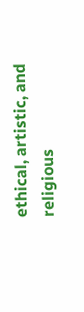ethical, artistic, and religious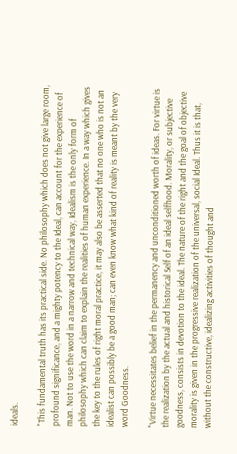ideals.

"This fundamental truth has its practical side. No philosophy which does not give large room, profound significance, and a mighty potency to the Ideal, can account for the experience of man. Not to use the word in a narrow and technical way, Idealism is the only form of philosophy which can claim to explain the realities of human experience. In a way which gives the key to the rules of right moral practice, it may also be asserted that no one who is not an idealist can possibly be a good man; can even know what kind of reality is meant by the very word Goodness.

"Virtue necessitates belief in the permanency and unconditioned worth of ideas. For virtue is the realization by the actual and historical Self of an ideal selfhood. Morality, or subjective goodness, consists in devotion to the ideal. The nature of the right and the goal of objective morality is given in the progressive realization of the universal, social Ideal. Thus it is that, without the constructive, idealizing activities of thought and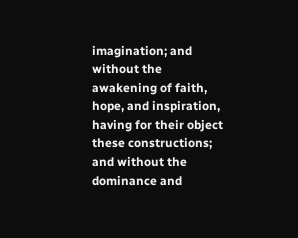imagination; and without the awakening of faith, hope, and inspiration, having for their object these constructions; and without the dominance and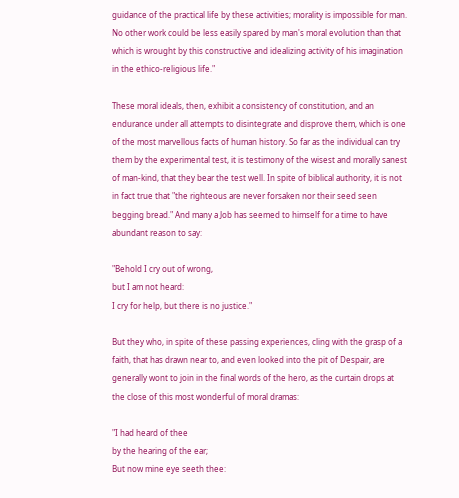guidance of the practical life by these activities; morality is impossible for man. No other work could be less easily spared by man's moral evolution than that which is wrought by this constructive and idealizing activity of his imagination in the ethico-religious life."

These moral ideals, then, exhibit a consistency of constitution, and an endurance under all attempts to disintegrate and disprove them, which is one of the most marvellous facts of human history. So far as the individual can try them by the experimental test, it is testimony of the wisest and morally sanest of man-kind, that they bear the test well. In spite of biblical authority, it is not in fact true that "the righteous are never forsaken nor their seed seen begging bread." And many a Job has seemed to himself for a time to have abundant reason to say:

"Behold I cry out of wrong,
but I am not heard:
I cry for help, but there is no justice."

But they who, in spite of these passing experiences, cling with the grasp of a faith, that has drawn near to, and even looked into the pit of Despair, are generally wont to join in the final words of the hero, as the curtain drops at the close of this most wonderful of moral dramas:

"I had heard of thee
by the hearing of the ear;
But now mine eye seeth thee: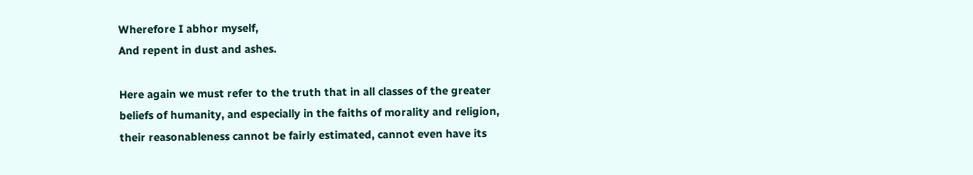Wherefore I abhor myself,
And repent in dust and ashes.

Here again we must refer to the truth that in all classes of the greater beliefs of humanity, and especially in the faiths of morality and religion, their reasonableness cannot be fairly estimated, cannot even have its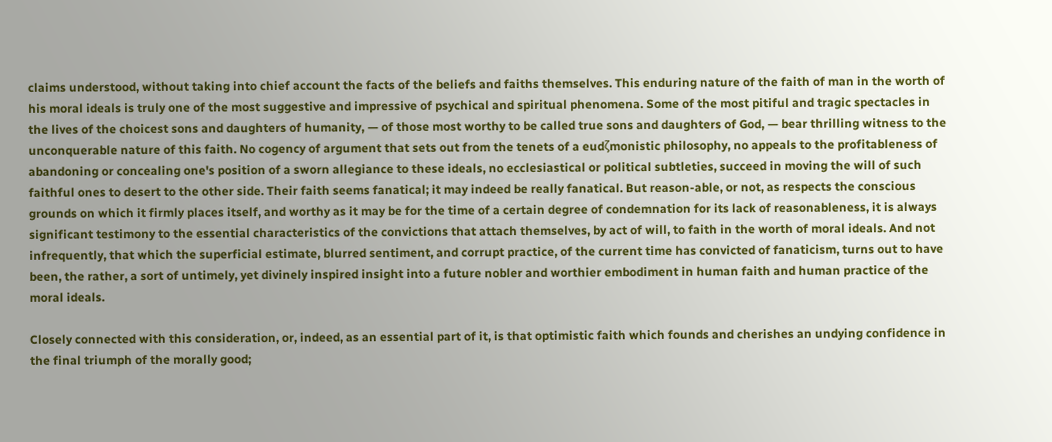claims understood, without taking into chief account the facts of the beliefs and faiths themselves. This enduring nature of the faith of man in the worth of his moral ideals is truly one of the most suggestive and impressive of psychical and spiritual phenomena. Some of the most pitiful and tragic spectacles in the lives of the choicest sons and daughters of humanity, — of those most worthy to be called true sons and daughters of God, — bear thrilling witness to the unconquerable nature of this faith. No cogency of argument that sets out from the tenets of a eudζmonistic philosophy, no appeals to the profitableness of abandoning or concealing one's position of a sworn allegiance to these ideals, no ecclesiastical or political subtleties, succeed in moving the will of such faithful ones to desert to the other side. Their faith seems fanatical; it may indeed be really fanatical. But reason-able, or not, as respects the conscious grounds on which it firmly places itself, and worthy as it may be for the time of a certain degree of condemnation for its lack of reasonableness, it is always significant testimony to the essential characteristics of the convictions that attach themselves, by act of will, to faith in the worth of moral ideals. And not infrequently, that which the superficial estimate, blurred sentiment, and corrupt practice, of the current time has convicted of fanaticism, turns out to have been, the rather, a sort of untimely, yet divinely inspired insight into a future nobler and worthier embodiment in human faith and human practice of the moral ideals.

Closely connected with this consideration, or, indeed, as an essential part of it, is that optimistic faith which founds and cherishes an undying confidence in the final triumph of the morally good;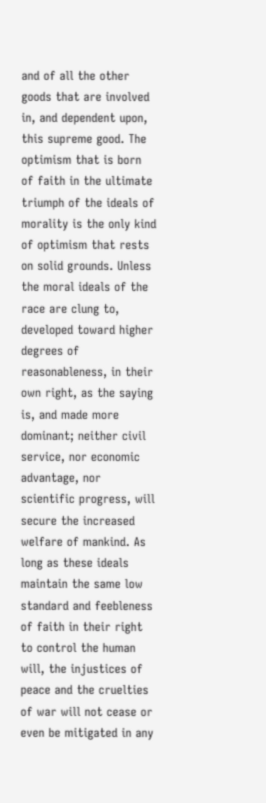and of all the other goods that are involved in, and dependent upon, this supreme good. The optimism that is born of faith in the ultimate triumph of the ideals of morality is the only kind of optimism that rests on solid grounds. Unless the moral ideals of the race are clung to, developed toward higher degrees of reasonableness, in their own right, as the saying is, and made more dominant; neither civil service, nor economic advantage, nor scientific progress, will secure the increased welfare of mankind. As long as these ideals maintain the same low standard and feebleness of faith in their right to control the human will, the injustices of peace and the cruelties of war will not cease or even be mitigated in any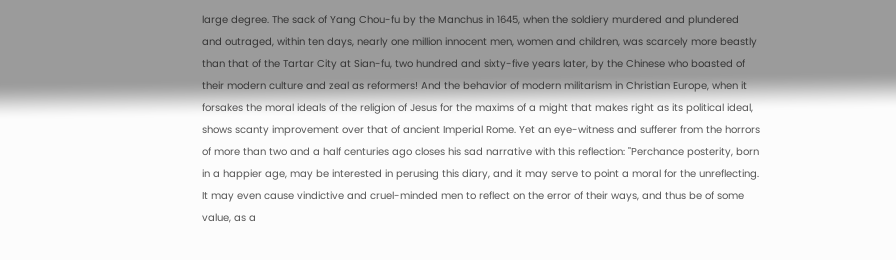large degree. The sack of Yang Chou-fu by the Manchus in 1645, when the soldiery murdered and plundered and outraged, within ten days, nearly one million innocent men, women and children, was scarcely more beastly than that of the Tartar City at Sian-fu, two hundred and sixty-five years later, by the Chinese who boasted of their modern culture and zeal as reformers! And the behavior of modern militarism in Christian Europe, when it forsakes the moral ideals of the religion of Jesus for the maxims of a might that makes right as its political ideal, shows scanty improvement over that of ancient Imperial Rome. Yet an eye-witness and sufferer from the horrors of more than two and a half centuries ago closes his sad narrative with this reflection: "Perchance posterity, born in a happier age, may be interested in perusing this diary, and it may serve to point a moral for the unreflecting. It may even cause vindictive and cruel-minded men to reflect on the error of their ways, and thus be of some value, as a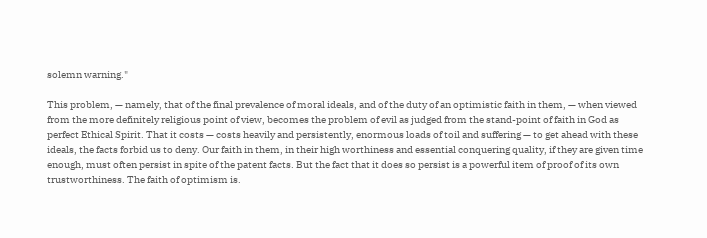solemn warning."

This problem, — namely, that of the final prevalence of moral ideals, and of the duty of an optimistic faith in them, — when viewed from the more definitely religious point of view, becomes the problem of evil as judged from the stand-point of faith in God as perfect Ethical Spirit. That it costs — costs heavily and persistently, enormous loads of toil and suffering — to get ahead with these ideals, the facts forbid us to deny. Our faith in them, in their high worthiness and essential conquering quality, if they are given time enough, must often persist in spite of the patent facts. But the fact that it does so persist is a powerful item of proof of its own trustworthiness. The faith of optimism is.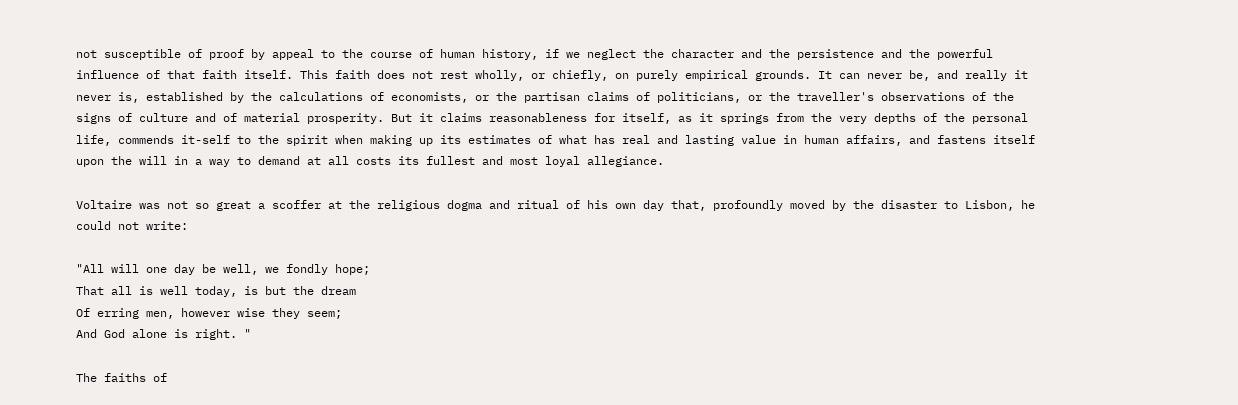not susceptible of proof by appeal to the course of human history, if we neglect the character and the persistence and the powerful influence of that faith itself. This faith does not rest wholly, or chiefly, on purely empirical grounds. It can never be, and really it never is, established by the calculations of economists, or the partisan claims of politicians, or the traveller's observations of the signs of culture and of material prosperity. But it claims reasonableness for itself, as it springs from the very depths of the personal life, commends it-self to the spirit when making up its estimates of what has real and lasting value in human affairs, and fastens itself upon the will in a way to demand at all costs its fullest and most loyal allegiance.

Voltaire was not so great a scoffer at the religious dogma and ritual of his own day that, profoundly moved by the disaster to Lisbon, he could not write:

"All will one day be well, we fondly hope;
That all is well today, is but the dream
Of erring men, however wise they seem;
And God alone is right. "

The faiths of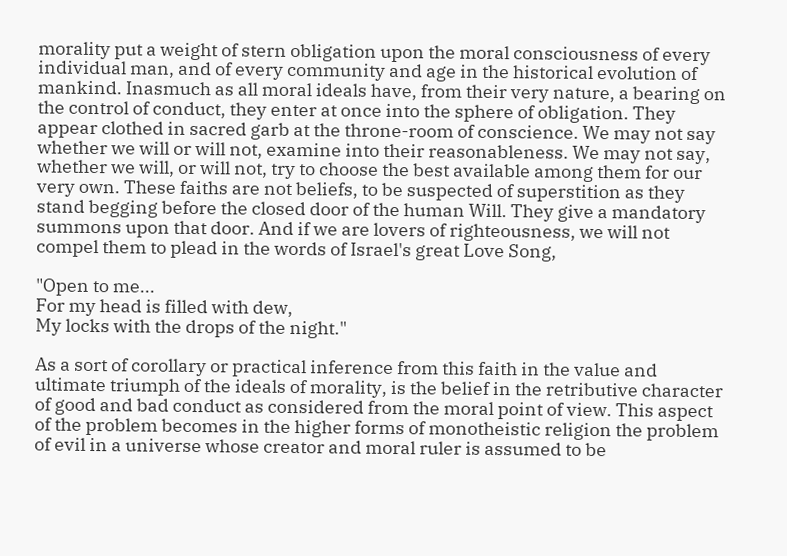morality put a weight of stern obligation upon the moral consciousness of every individual man, and of every community and age in the historical evolution of mankind. Inasmuch as all moral ideals have, from their very nature, a bearing on the control of conduct, they enter at once into the sphere of obligation. They appear clothed in sacred garb at the throne-room of conscience. We may not say whether we will or will not, examine into their reasonableness. We may not say, whether we will, or will not, try to choose the best available among them for our very own. These faiths are not beliefs, to be suspected of superstition as they stand begging before the closed door of the human Will. They give a mandatory summons upon that door. And if we are lovers of righteousness, we will not compel them to plead in the words of Israel's great Love Song,

"Open to me...
For my head is filled with dew,
My locks with the drops of the night."

As a sort of corollary or practical inference from this faith in the value and ultimate triumph of the ideals of morality, is the belief in the retributive character of good and bad conduct as considered from the moral point of view. This aspect of the problem becomes in the higher forms of monotheistic religion the problem of evil in a universe whose creator and moral ruler is assumed to be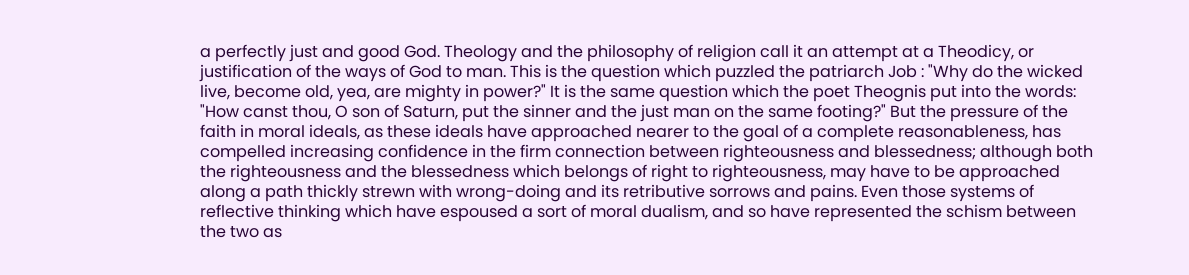a perfectly just and good God. Theology and the philosophy of religion call it an attempt at a Theodicy, or justification of the ways of God to man. This is the question which puzzled the patriarch Job : "Why do the wicked live, become old, yea, are mighty in power?" It is the same question which the poet Theognis put into the words: "How canst thou, O son of Saturn, put the sinner and the just man on the same footing?" But the pressure of the faith in moral ideals, as these ideals have approached nearer to the goal of a complete reasonableness, has compelled increasing confidence in the firm connection between righteousness and blessedness; although both the righteousness and the blessedness which belongs of right to righteousness, may have to be approached along a path thickly strewn with wrong-doing and its retributive sorrows and pains. Even those systems of reflective thinking which have espoused a sort of moral dualism, and so have represented the schism between the two as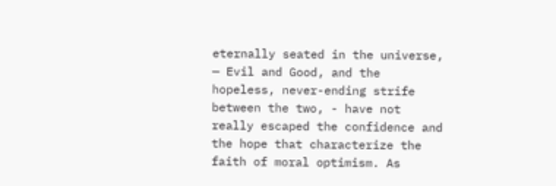eternally seated in the universe, — Evil and Good, and the hopeless, never-ending strife between the two, - have not really escaped the confidence and the hope that characterize the faith of moral optimism. As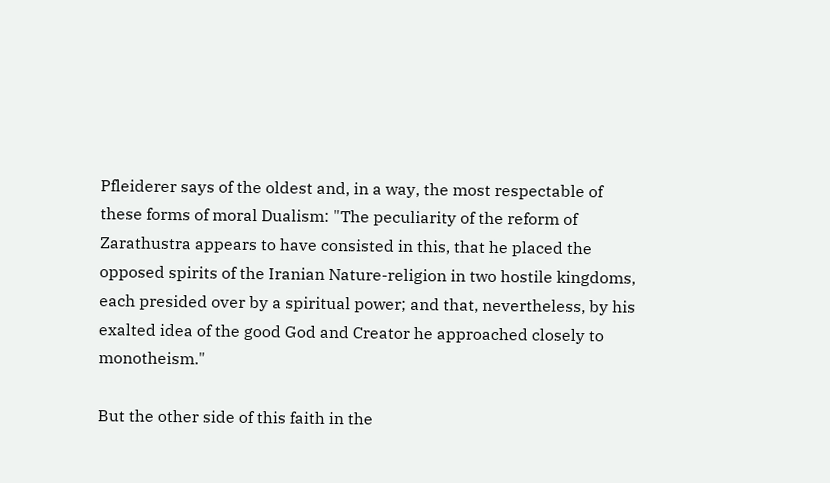Pfleiderer says of the oldest and, in a way, the most respectable of these forms of moral Dualism: "The peculiarity of the reform of Zarathustra appears to have consisted in this, that he placed the opposed spirits of the Iranian Nature-religion in two hostile kingdoms, each presided over by a spiritual power; and that, nevertheless, by his exalted idea of the good God and Creator he approached closely to monotheism."

But the other side of this faith in the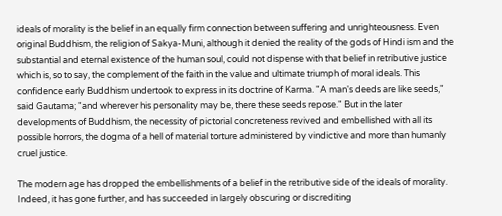ideals of morality is the belief in an equally firm connection between suffering and unrighteousness. Even original Buddhism, the religion of Sakya-Muni, although it denied the reality of the gods of Hindi ism and the substantial and eternal existence of the human soul, could not dispense with that belief in retributive justice which is, so to say, the complement of the faith in the value and ultimate triumph of moral ideals. This confidence early Buddhism undertook to express in its doctrine of Karma. "A man's deeds are like seeds," said Gautama; "and wherever his personality may be, there these seeds repose." But in the later developments of Buddhism, the necessity of pictorial concreteness revived and embellished with all its possible horrors, the dogma of a hell of material torture administered by vindictive and more than humanly cruel justice.

The modern age has dropped the embellishments of a belief in the retributive side of the ideals of morality. Indeed, it has gone further, and has succeeded in largely obscuring or discrediting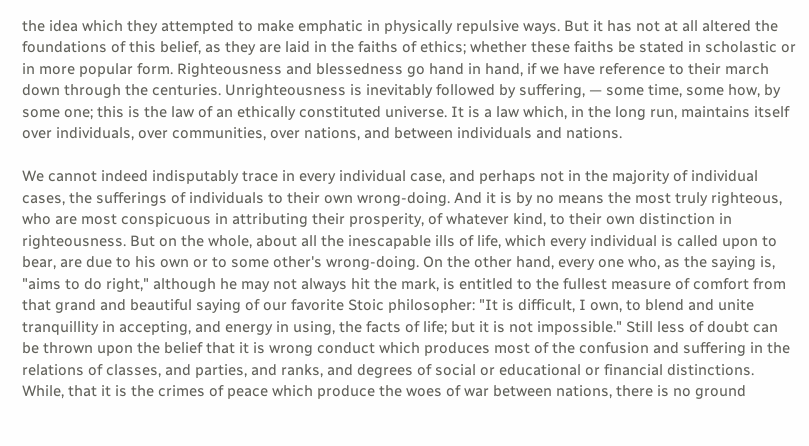the idea which they attempted to make emphatic in physically repulsive ways. But it has not at all altered the foundations of this belief, as they are laid in the faiths of ethics; whether these faiths be stated in scholastic or in more popular form. Righteousness and blessedness go hand in hand, if we have reference to their march down through the centuries. Unrighteousness is inevitably followed by suffering, — some time, some how, by some one; this is the law of an ethically constituted universe. It is a law which, in the long run, maintains itself over individuals, over communities, over nations, and between individuals and nations.

We cannot indeed indisputably trace in every individual case, and perhaps not in the majority of individual cases, the sufferings of individuals to their own wrong-doing. And it is by no means the most truly righteous, who are most conspicuous in attributing their prosperity, of whatever kind, to their own distinction in righteousness. But on the whole, about all the inescapable ills of life, which every individual is called upon to bear, are due to his own or to some other's wrong-doing. On the other hand, every one who, as the saying is, "aims to do right," although he may not always hit the mark, is entitled to the fullest measure of comfort from that grand and beautiful saying of our favorite Stoic philosopher: "It is difficult, I own, to blend and unite tranquillity in accepting, and energy in using, the facts of life; but it is not impossible." Still less of doubt can be thrown upon the belief that it is wrong conduct which produces most of the confusion and suffering in the relations of classes, and parties, and ranks, and degrees of social or educational or financial distinctions. While, that it is the crimes of peace which produce the woes of war between nations, there is no ground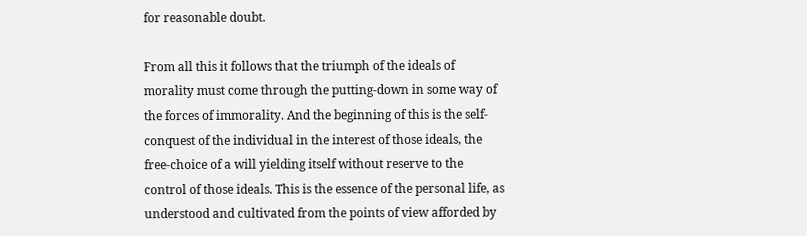for reasonable doubt.

From all this it follows that the triumph of the ideals of morality must come through the putting-down in some way of the forces of immorality. And the beginning of this is the self-conquest of the individual in the interest of those ideals, the free-choice of a will yielding itself without reserve to the control of those ideals. This is the essence of the personal life, as understood and cultivated from the points of view afforded by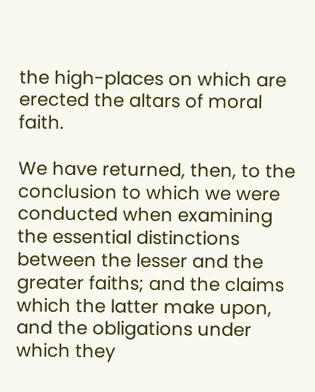the high-places on which are erected the altars of moral faith.

We have returned, then, to the conclusion to which we were conducted when examining the essential distinctions between the lesser and the greater faiths; and the claims which the latter make upon, and the obligations under which they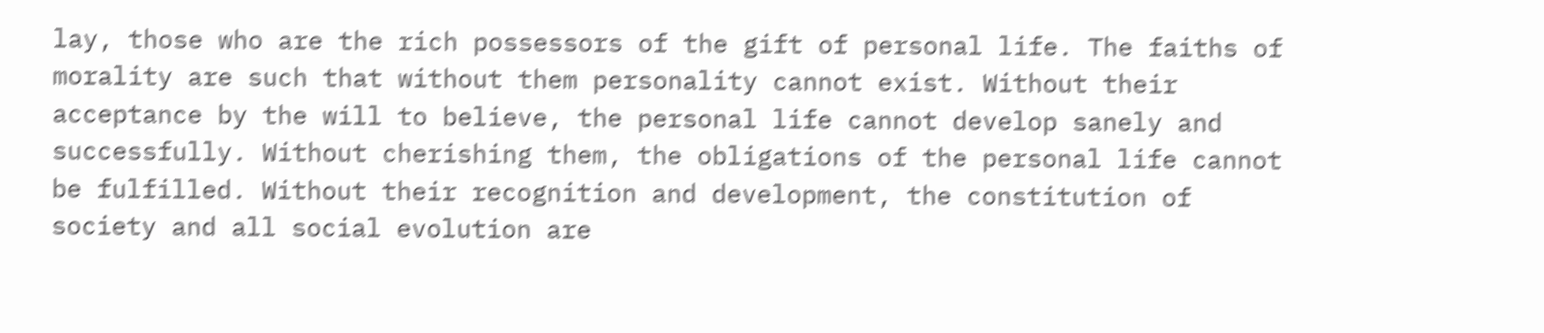lay, those who are the rich possessors of the gift of personal life. The faiths of morality are such that without them personality cannot exist. Without their acceptance by the will to believe, the personal life cannot develop sanely and successfully. Without cherishing them, the obligations of the personal life cannot be fulfilled. Without their recognition and development, the constitution of society and all social evolution are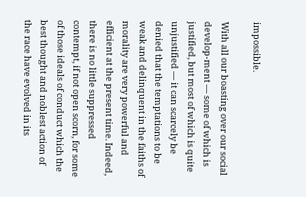impossible.

With all our boasting over our social develop-ment — some of which is justified, but most of which is quite unjustified — it can scarcely be denied that the temptations to be weak and delinquent in the faiths of morality are very powerful and efficient at the present time. Indeed, there is no little suppressed contempt, if not open scorn, for some of those ideals of conduct which the best thought and noblest action of the race have evolved in its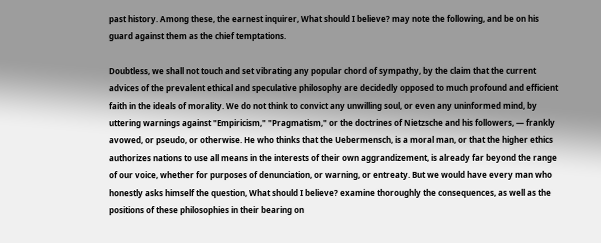past history. Among these, the earnest inquirer, What should I believe? may note the following, and be on his guard against them as the chief temptations.

Doubtless, we shall not touch and set vibrating any popular chord of sympathy, by the claim that the current advices of the prevalent ethical and speculative philosophy are decidedly opposed to much profound and efficient faith in the ideals of morality. We do not think to convict any unwilling soul, or even any uninformed mind, by uttering warnings against "Empiricism," "Pragmatism," or the doctrines of Nietzsche and his followers, — frankly avowed, or pseudo, or otherwise. He who thinks that the Uebermensch, is a moral man, or that the higher ethics authorizes nations to use all means in the interests of their own aggrandizement, is already far beyond the range of our voice, whether for purposes of denunciation, or warning, or entreaty. But we would have every man who honestly asks himself the question, What should I believe? examine thoroughly the consequences, as well as the positions of these philosophies in their bearing on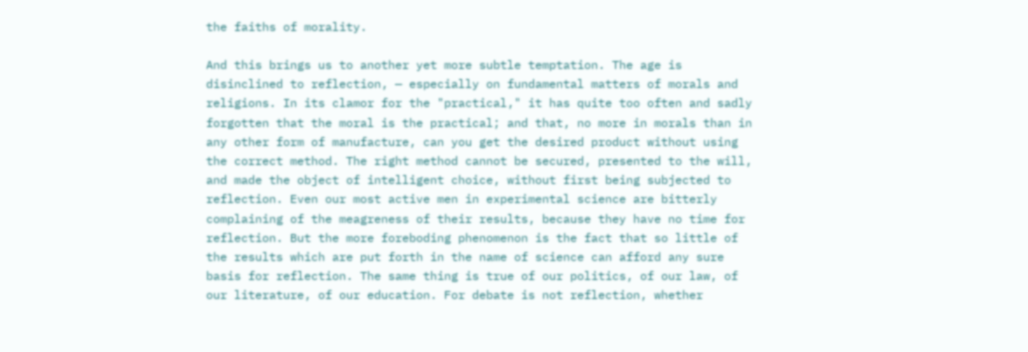the faiths of morality.

And this brings us to another yet more subtle temptation. The age is disinclined to reflection, — especially on fundamental matters of morals and religions. In its clamor for the "practical," it has quite too often and sadly forgotten that the moral is the practical; and that, no more in morals than in any other form of manufacture, can you get the desired product without using the correct method. The right method cannot be secured, presented to the will, and made the object of intelligent choice, without first being subjected to reflection. Even our most active men in experimental science are bitterly complaining of the meagreness of their results, because they have no time for reflection. But the more foreboding phenomenon is the fact that so little of the results which are put forth in the name of science can afford any sure basis for reflection. The same thing is true of our politics, of our law, of our literature, of our education. For debate is not reflection, whether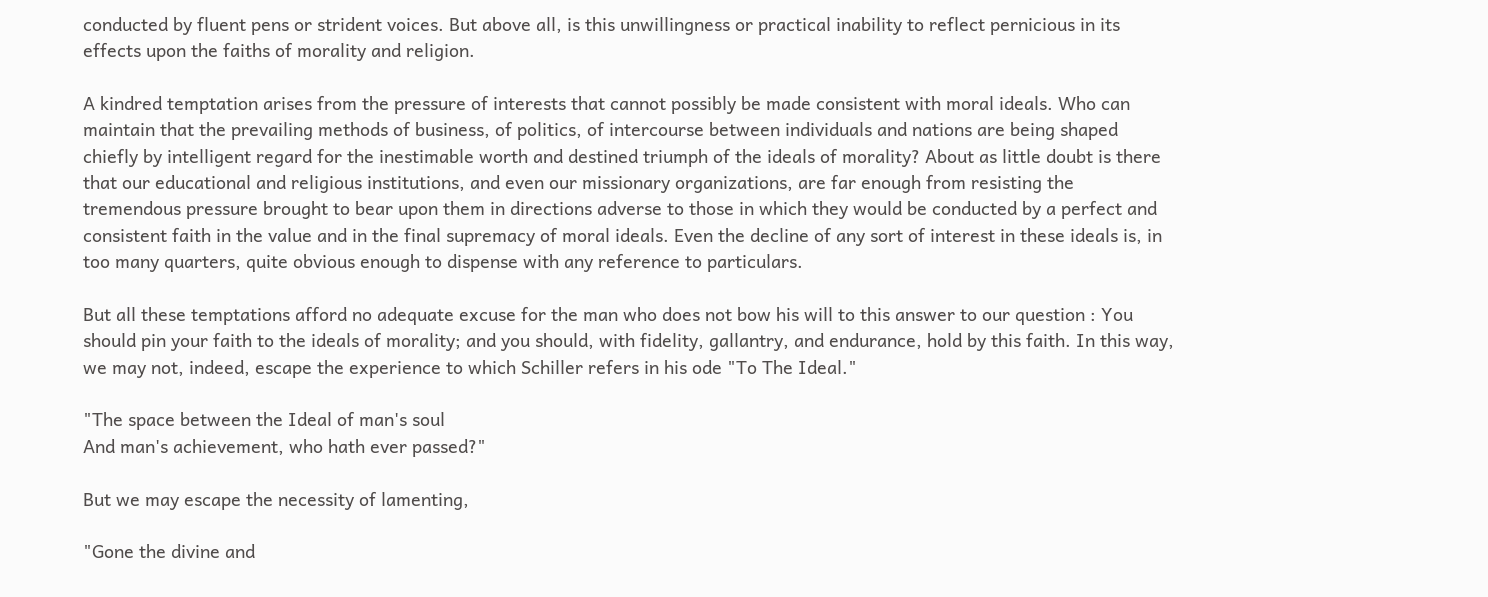conducted by fluent pens or strident voices. But above all, is this unwillingness or practical inability to reflect pernicious in its effects upon the faiths of morality and religion.

A kindred temptation arises from the pressure of interests that cannot possibly be made consistent with moral ideals. Who can maintain that the prevailing methods of business, of politics, of intercourse between individuals and nations are being shaped chiefly by intelligent regard for the inestimable worth and destined triumph of the ideals of morality? About as little doubt is there that our educational and religious institutions, and even our missionary organizations, are far enough from resisting the tremendous pressure brought to bear upon them in directions adverse to those in which they would be conducted by a perfect and consistent faith in the value and in the final supremacy of moral ideals. Even the decline of any sort of interest in these ideals is, in too many quarters, quite obvious enough to dispense with any reference to particulars.

But all these temptations afford no adequate excuse for the man who does not bow his will to this answer to our question : You should pin your faith to the ideals of morality; and you should, with fidelity, gallantry, and endurance, hold by this faith. In this way, we may not, indeed, escape the experience to which Schiller refers in his ode "To The Ideal."

"The space between the Ideal of man's soul
And man's achievement, who hath ever passed?"

But we may escape the necessity of lamenting,

"Gone the divine and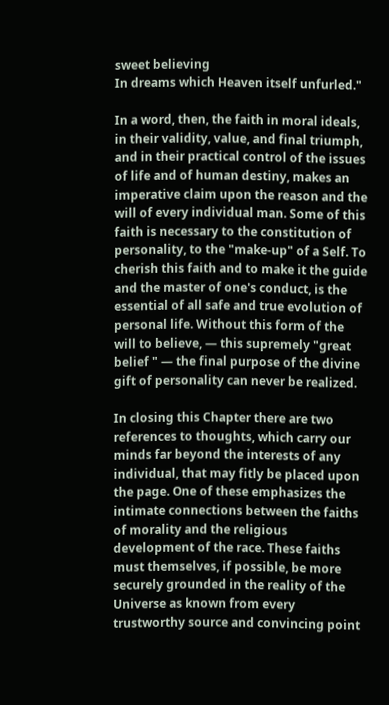sweet believing
In dreams which Heaven itself unfurled."

In a word, then, the faith in moral ideals, in their validity, value, and final triumph, and in their practical control of the issues of life and of human destiny, makes an imperative claim upon the reason and the will of every individual man. Some of this faith is necessary to the constitution of personality, to the "make-up" of a Self. To cherish this faith and to make it the guide and the master of one's conduct, is the essential of all safe and true evolution of personal life. Without this form of the will to believe, — this supremely "great belief " — the final purpose of the divine gift of personality can never be realized.

In closing this Chapter there are two references to thoughts, which carry our minds far beyond the interests of any individual, that may fitly be placed upon the page. One of these emphasizes the intimate connections between the faiths of morality and the religious development of the race. These faiths must themselves, if possible, be more securely grounded in the reality of the Universe as known from every trustworthy source and convincing point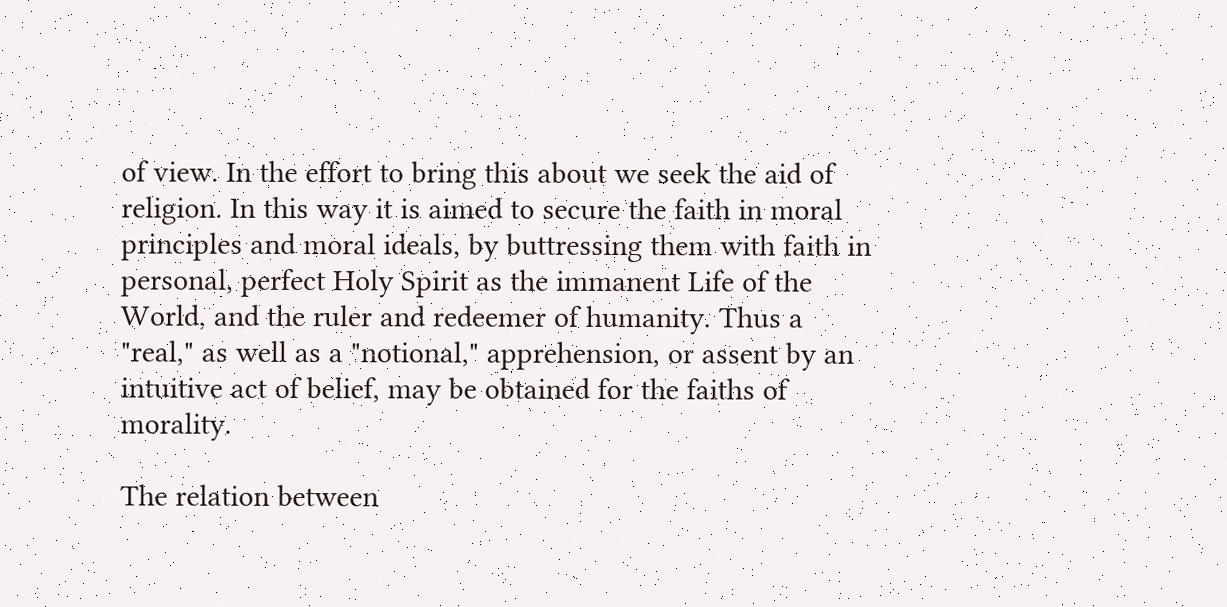of view. In the effort to bring this about we seek the aid of religion. In this way it is aimed to secure the faith in moral principles and moral ideals, by buttressing them with faith in personal, perfect Holy Spirit as the immanent Life of the World, and the ruler and redeemer of humanity. Thus a "real," as well as a "notional," apprehension, or assent by an intuitive act of belief, may be obtained for the faiths of morality.

The relation between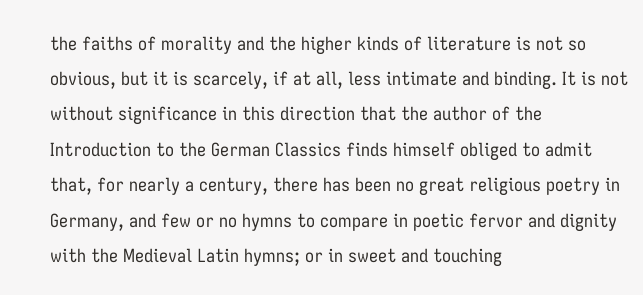the faiths of morality and the higher kinds of literature is not so obvious, but it is scarcely, if at all, less intimate and binding. It is not without significance in this direction that the author of the Introduction to the German Classics finds himself obliged to admit that, for nearly a century, there has been no great religious poetry in Germany, and few or no hymns to compare in poetic fervor and dignity with the Medieval Latin hymns; or in sweet and touching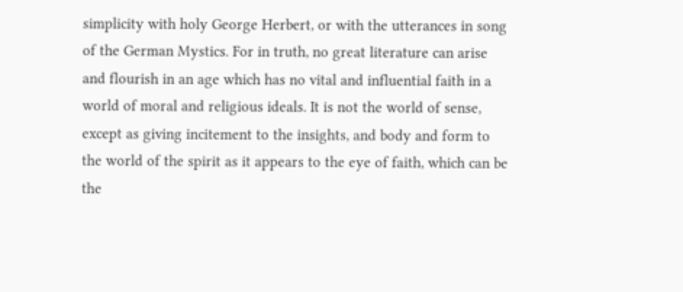simplicity with holy George Herbert, or with the utterances in song of the German Mystics. For in truth, no great literature can arise and flourish in an age which has no vital and influential faith in a world of moral and religious ideals. It is not the world of sense, except as giving incitement to the insights, and body and form to the world of the spirit as it appears to the eye of faith, which can be the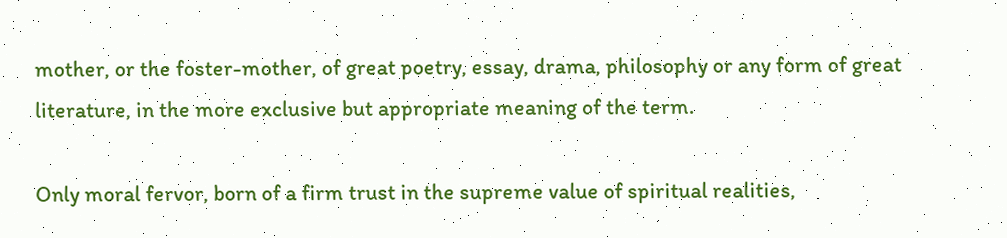mother, or the foster-mother, of great poetry, essay, drama, philosophy or any form of great literature, in the more exclusive but appropriate meaning of the term.

Only moral fervor, born of a firm trust in the supreme value of spiritual realities,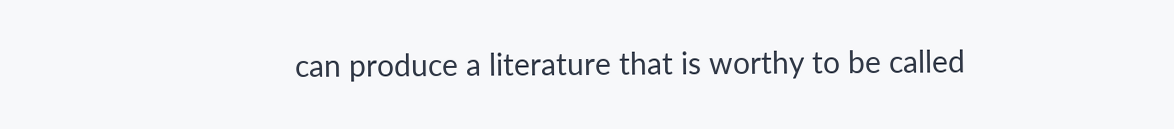can produce a literature that is worthy to be called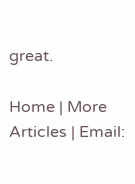great.

Home | More Articles | Email: